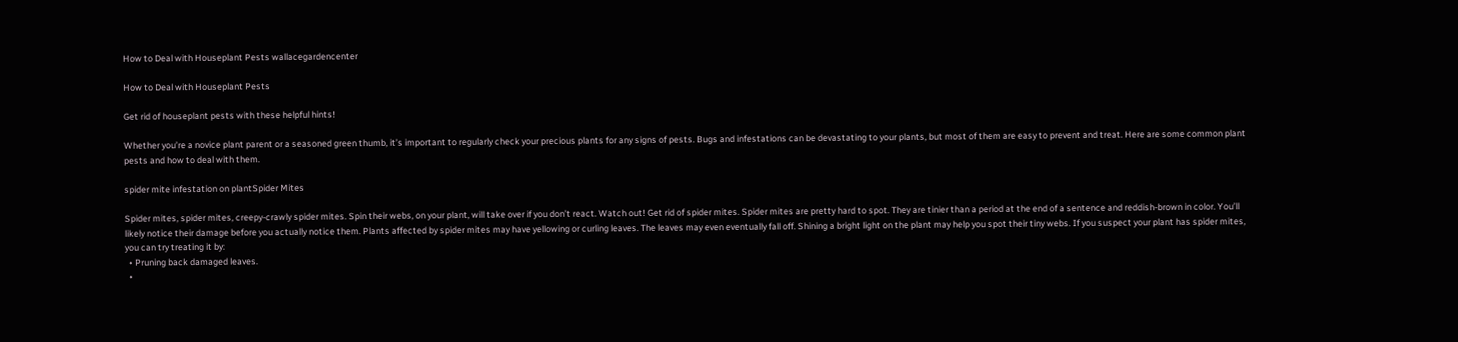How to Deal with Houseplant Pests wallacegardencenter

How to Deal with Houseplant Pests

Get rid of houseplant pests with these helpful hints!

Whether you’re a novice plant parent or a seasoned green thumb, it’s important to regularly check your precious plants for any signs of pests. Bugs and infestations can be devastating to your plants, but most of them are easy to prevent and treat. Here are some common plant pests and how to deal with them.

spider mite infestation on plantSpider Mites

Spider mites, spider mites, creepy-crawly spider mites. Spin their webs, on your plant, will take over if you don’t react. Watch out! Get rid of spider mites. Spider mites are pretty hard to spot. They are tinier than a period at the end of a sentence and reddish-brown in color. You’ll likely notice their damage before you actually notice them. Plants affected by spider mites may have yellowing or curling leaves. The leaves may even eventually fall off. Shining a bright light on the plant may help you spot their tiny webs. If you suspect your plant has spider mites, you can try treating it by:
  • Pruning back damaged leaves.
  •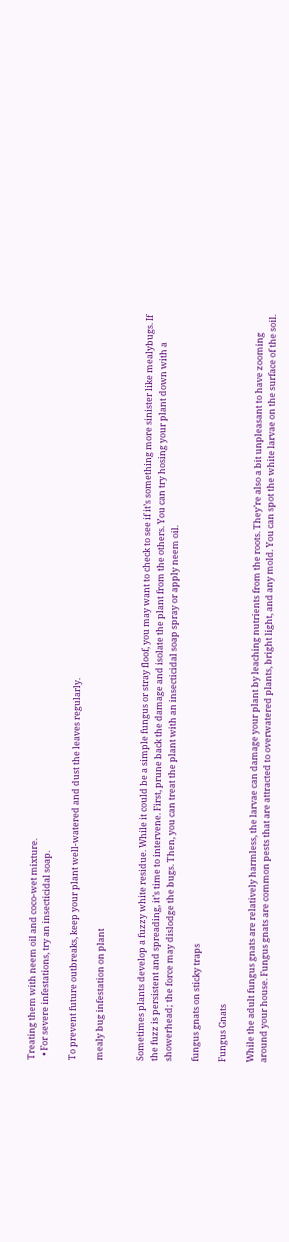Treating them with neem oil and coco-wet mixture.
  • For severe infestations, try an insecticidal soap.

To prevent future outbreaks, keep your plant well-watered and dust the leaves regularly.

mealy bug infestation on plant


Sometimes plants develop a fuzzy white residue. While it could be a simple fungus or stray floof, you may want to check to see if it’s something more sinister like mealybugs. If the fuzz is persistent and spreading, it’s time to intervene. First, prune back the damage and isolate the plant from the others. You can try hosing your plant down with a showerhead; the force may dislodge the bugs. Then, you can treat the plant with an insecticidal soap spray or apply neem oil.

fungus gnats on sticky traps

Fungus Gnats

While the adult fungus gnats are relatively harmless, the larvae can damage your plant by leaching nutrients from the roots. They’re also a bit unpleasant to have zooming around your house. Fungus gnats are common pests that are attracted to overwatered plants, bright light, and any mold. You can spot the white larvae on the surface of the soil.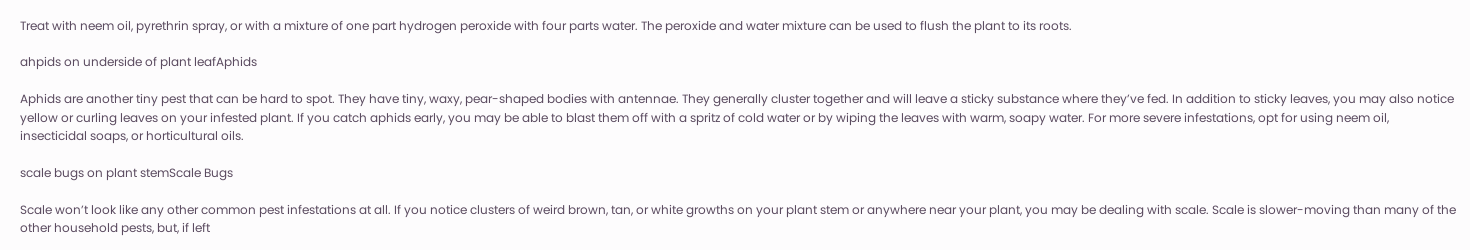Treat with neem oil, pyrethrin spray, or with a mixture of one part hydrogen peroxide with four parts water. The peroxide and water mixture can be used to flush the plant to its roots.

ahpids on underside of plant leafAphids

Aphids are another tiny pest that can be hard to spot. They have tiny, waxy, pear-shaped bodies with antennae. They generally cluster together and will leave a sticky substance where they’ve fed. In addition to sticky leaves, you may also notice yellow or curling leaves on your infested plant. If you catch aphids early, you may be able to blast them off with a spritz of cold water or by wiping the leaves with warm, soapy water. For more severe infestations, opt for using neem oil, insecticidal soaps, or horticultural oils.

scale bugs on plant stemScale Bugs

Scale won’t look like any other common pest infestations at all. If you notice clusters of weird brown, tan, or white growths on your plant stem or anywhere near your plant, you may be dealing with scale. Scale is slower-moving than many of the other household pests, but, if left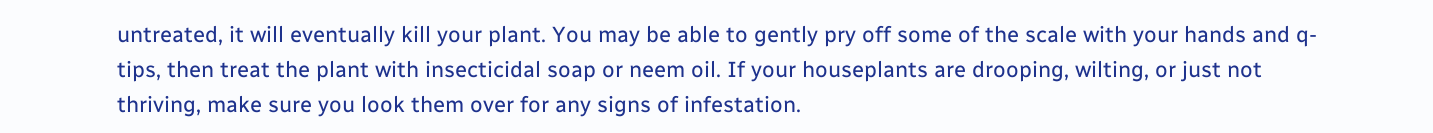untreated, it will eventually kill your plant. You may be able to gently pry off some of the scale with your hands and q-tips, then treat the plant with insecticidal soap or neem oil. If your houseplants are drooping, wilting, or just not thriving, make sure you look them over for any signs of infestation.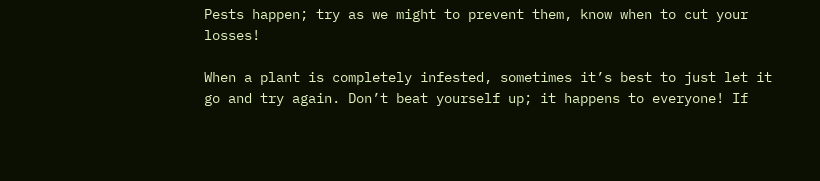Pests happen; try as we might to prevent them, know when to cut your losses!

When a plant is completely infested, sometimes it’s best to just let it go and try again. Don’t beat yourself up; it happens to everyone! If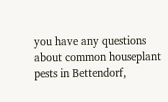you have any questions about common houseplant pests in Bettendorf,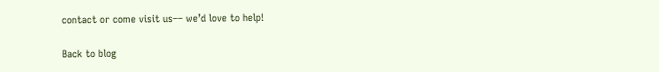contact or come visit us–– we’d love to help!

Back to blog